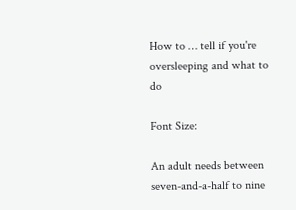How to … tell if you're oversleeping and what to do

Font Size:

An adult needs between seven-and-a-half to nine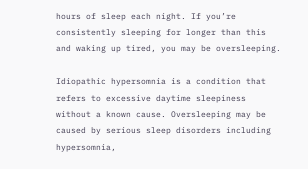hours of sleep each night. If you’re consistently sleeping for longer than this and waking up tired, you may be oversleeping.

Idiopathic hypersomnia is a condition that refers to excessive daytime sleepiness without a known cause. Oversleeping may be caused by serious sleep disorders including hypersomnia,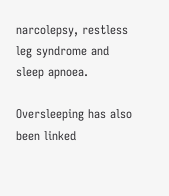narcolepsy, restless leg syndrome and sleep apnoea.

Oversleeping has also been linked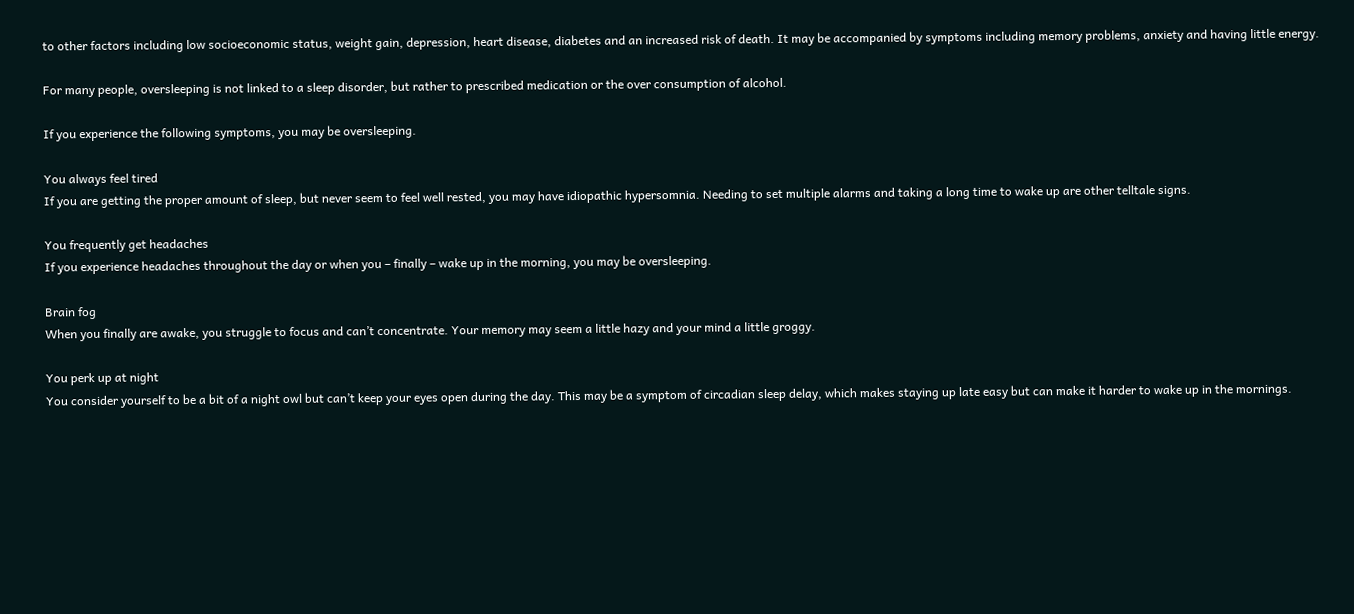to other factors including low socioeconomic status, weight gain, depression, heart disease, diabetes and an increased risk of death. It may be accompanied by symptoms including memory problems, anxiety and having little energy.

For many people, oversleeping is not linked to a sleep disorder, but rather to prescribed medication or the over consumption of alcohol.

If you experience the following symptoms, you may be oversleeping.

You always feel tired
If you are getting the proper amount of sleep, but never seem to feel well rested, you may have idiopathic hypersomnia. Needing to set multiple alarms and taking a long time to wake up are other telltale signs.

You frequently get headaches
If you experience headaches throughout the day or when you – finally – wake up in the morning, you may be oversleeping.

Brain fog
When you finally are awake, you struggle to focus and can’t concentrate. Your memory may seem a little hazy and your mind a little groggy.

You perk up at night
You consider yourself to be a bit of a night owl but can’t keep your eyes open during the day. This may be a symptom of circadian sleep delay, which makes staying up late easy but can make it harder to wake up in the mornings.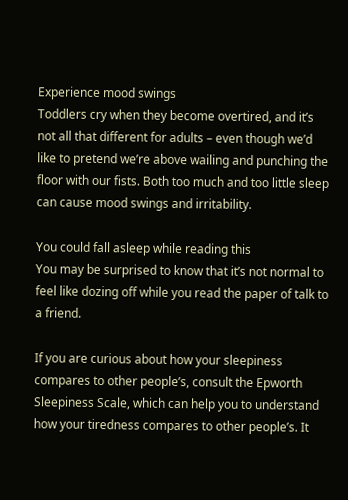Experience mood swings
Toddlers cry when they become overtired, and it’s not all that different for adults – even though we’d like to pretend we’re above wailing and punching the floor with our fists. Both too much and too little sleep can cause mood swings and irritability.

You could fall asleep while reading this
You may be surprised to know that it’s not normal to feel like dozing off while you read the paper of talk to a friend.

If you are curious about how your sleepiness compares to other people’s, consult the Epworth Sleepiness Scale, which can help you to understand how your tiredness compares to other people’s. It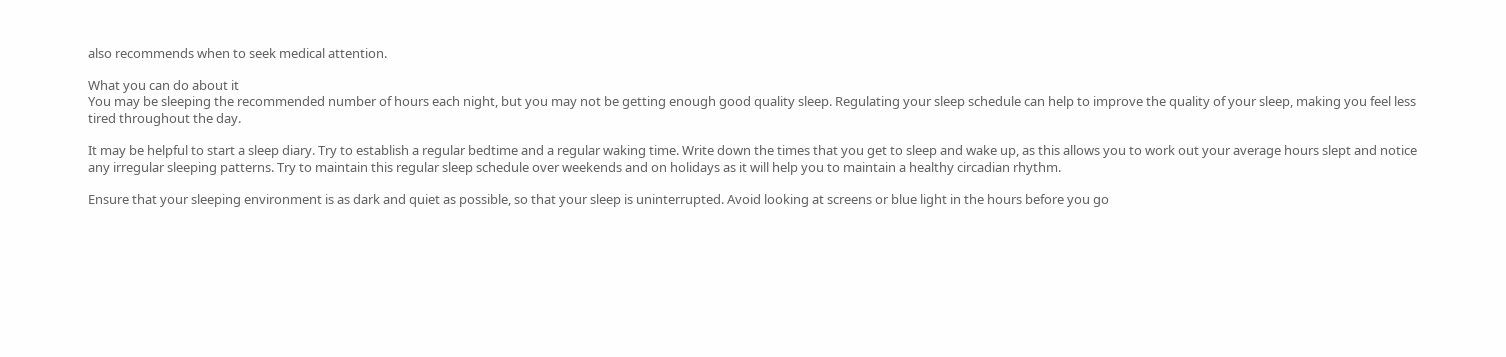also recommends when to seek medical attention.

What you can do about it
You may be sleeping the recommended number of hours each night, but you may not be getting enough good quality sleep. Regulating your sleep schedule can help to improve the quality of your sleep, making you feel less tired throughout the day.

It may be helpful to start a sleep diary. Try to establish a regular bedtime and a regular waking time. Write down the times that you get to sleep and wake up, as this allows you to work out your average hours slept and notice any irregular sleeping patterns. Try to maintain this regular sleep schedule over weekends and on holidays as it will help you to maintain a healthy circadian rhythm.

Ensure that your sleeping environment is as dark and quiet as possible, so that your sleep is uninterrupted. Avoid looking at screens or blue light in the hours before you go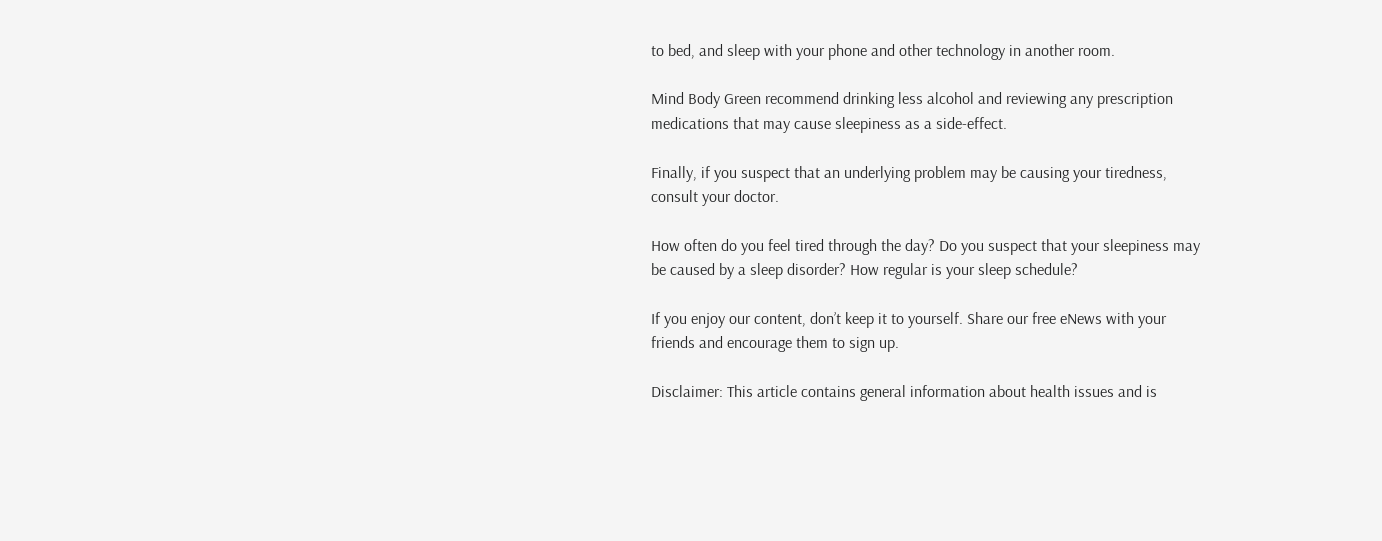to bed, and sleep with your phone and other technology in another room.

Mind Body Green recommend drinking less alcohol and reviewing any prescription medications that may cause sleepiness as a side-effect.

Finally, if you suspect that an underlying problem may be causing your tiredness, consult your doctor.

How often do you feel tired through the day? Do you suspect that your sleepiness may be caused by a sleep disorder? How regular is your sleep schedule?

If you enjoy our content, don’t keep it to yourself. Share our free eNews with your friends and encourage them to sign up.

Disclaimer: This article contains general information about health issues and is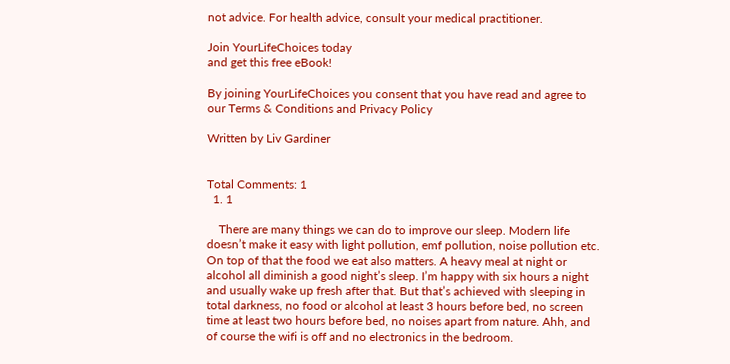not advice. For health advice, consult your medical practitioner.

Join YourLifeChoices today
and get this free eBook!

By joining YourLifeChoices you consent that you have read and agree to our Terms & Conditions and Privacy Policy

Written by Liv Gardiner


Total Comments: 1
  1. 1

    There are many things we can do to improve our sleep. Modern life doesn’t make it easy with light pollution, emf pollution, noise pollution etc. On top of that the food we eat also matters. A heavy meal at night or alcohol all diminish a good night’s sleep. I’m happy with six hours a night and usually wake up fresh after that. But that’s achieved with sleeping in total darkness, no food or alcohol at least 3 hours before bed, no screen time at least two hours before bed, no noises apart from nature. Ahh, and of course the wifi is off and no electronics in the bedroom.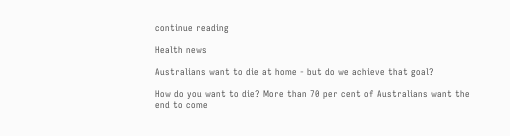continue reading

Health news

Australians want to die at home - but do we achieve that goal?

How do you want to die? More than 70 per cent of Australians want the end to come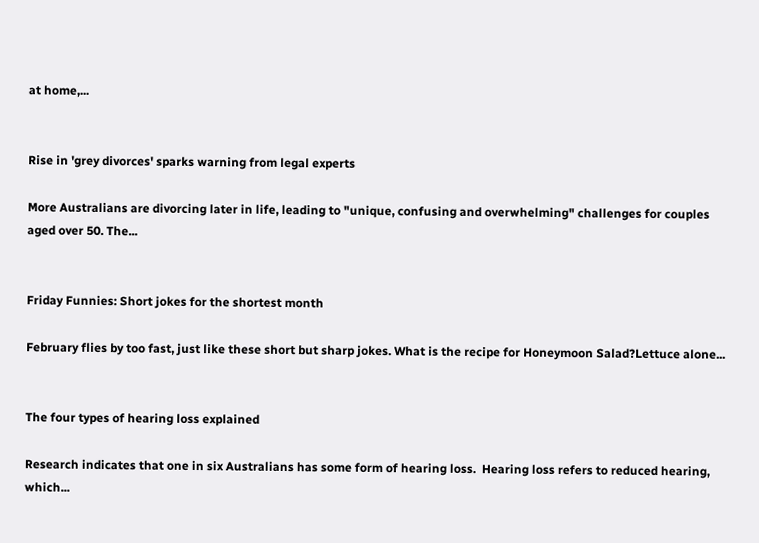at home,...


Rise in 'grey divorces' sparks warning from legal experts

More Australians are divorcing later in life, leading to "unique, confusing and overwhelming" challenges for couples aged over 50. The...


Friday Funnies: Short jokes for the shortest month

February flies by too fast, just like these short but sharp jokes. What is the recipe for Honeymoon Salad?Lettuce alone...


The four types of hearing loss explained

Research indicates that one in six Australians has some form of hearing loss.  Hearing loss refers to reduced hearing, which...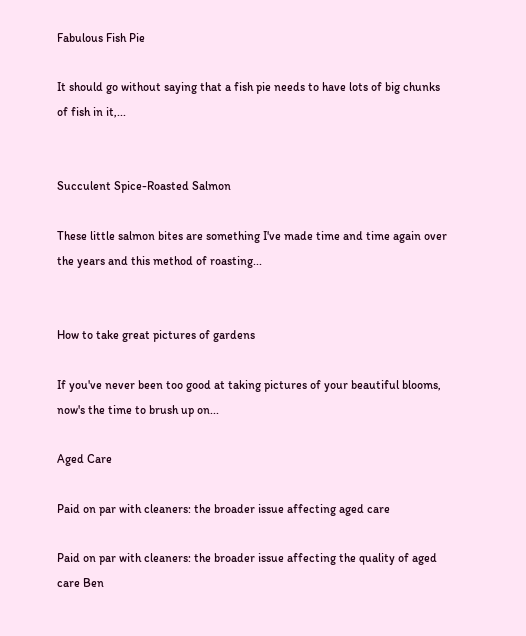Fabulous Fish Pie

It should go without saying that a fish pie needs to have lots of big chunks of fish in it,...


Succulent Spice-Roasted Salmon

These little salmon bites are something I've made time and time again over the years and this method of roasting...


How to take great pictures of gardens

If you've never been too good at taking pictures of your beautiful blooms, now's the time to brush up on...

Aged Care

Paid on par with cleaners: the broader issue affecting aged care

Paid on par with cleaners: the broader issue affecting the quality of aged care Ben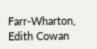Farr-Wharton, Edith Cowan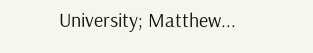University; Matthew...